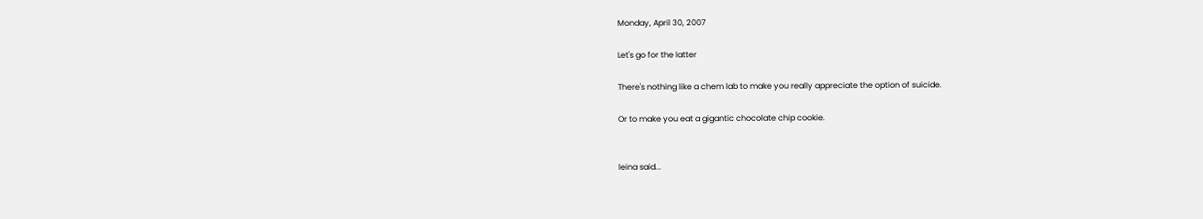Monday, April 30, 2007

Let's go for the latter

There's nothing like a chem lab to make you really appreciate the option of suicide.

Or to make you eat a gigantic chocolate chip cookie.


leina said...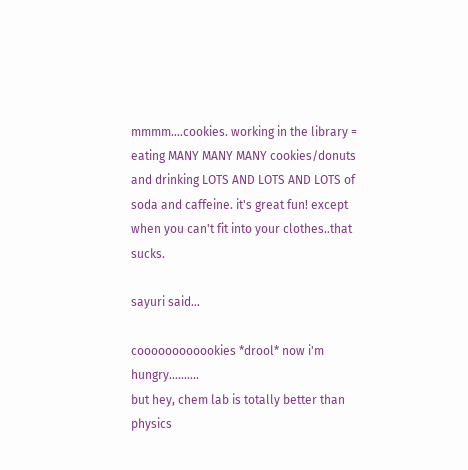mmmm....cookies. working in the library = eating MANY MANY MANY cookies/donuts and drinking LOTS AND LOTS AND LOTS of soda and caffeine. it's great fun! except when you can't fit into your clothes..that sucks.

sayuri said...

coooooooooookies *drool* now i'm hungry..........
but hey, chem lab is totally better than physics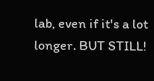lab, even if it's a lot longer. BUT STILL!